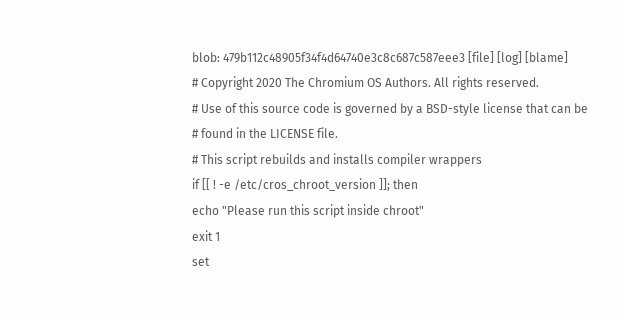blob: 479b112c48905f34f4d64740e3c8c687c587eee3 [file] [log] [blame]
# Copyright 2020 The Chromium OS Authors. All rights reserved.
# Use of this source code is governed by a BSD-style license that can be
# found in the LICENSE file.
# This script rebuilds and installs compiler wrappers
if [[ ! -e /etc/cros_chroot_version ]]; then
echo "Please run this script inside chroot"
exit 1
set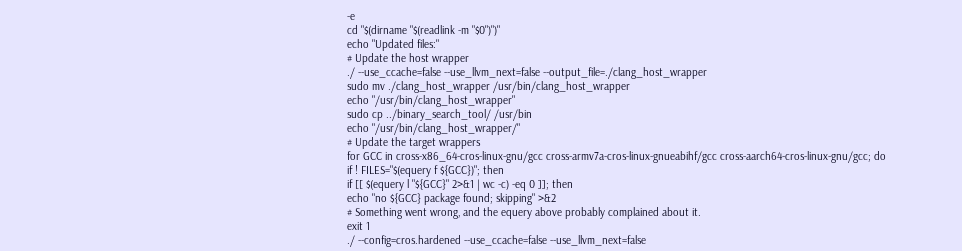-e
cd "$(dirname "$(readlink -m "$0")")"
echo "Updated files:"
# Update the host wrapper
./ --use_ccache=false --use_llvm_next=false --output_file=./clang_host_wrapper
sudo mv ./clang_host_wrapper /usr/bin/clang_host_wrapper
echo "/usr/bin/clang_host_wrapper"
sudo cp ../binary_search_tool/ /usr/bin
echo "/usr/bin/clang_host_wrapper/"
# Update the target wrappers
for GCC in cross-x86_64-cros-linux-gnu/gcc cross-armv7a-cros-linux-gnueabihf/gcc cross-aarch64-cros-linux-gnu/gcc; do
if ! FILES="$(equery f ${GCC})"; then
if [[ $(equery l "${GCC}" 2>&1 | wc -c) -eq 0 ]]; then
echo "no ${GCC} package found; skipping" >&2
# Something went wrong, and the equery above probably complained about it.
exit 1
./ --config=cros.hardened --use_ccache=false --use_llvm_next=false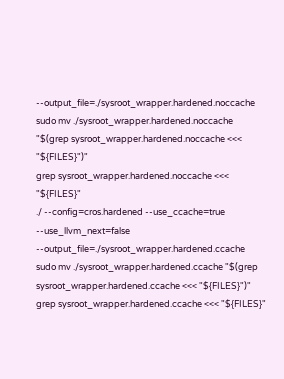--output_file=./sysroot_wrapper.hardened.noccache
sudo mv ./sysroot_wrapper.hardened.noccache "$(grep sysroot_wrapper.hardened.noccache <<< "${FILES}")"
grep sysroot_wrapper.hardened.noccache <<< "${FILES}"
./ --config=cros.hardened --use_ccache=true --use_llvm_next=false --output_file=./sysroot_wrapper.hardened.ccache
sudo mv ./sysroot_wrapper.hardened.ccache "$(grep sysroot_wrapper.hardened.ccache <<< "${FILES}")"
grep sysroot_wrapper.hardened.ccache <<< "${FILES}"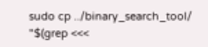sudo cp ../binary_search_tool/ "$(grep <<<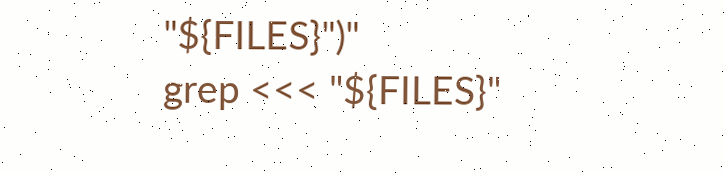"${FILES}")"
grep <<< "${FILES}"